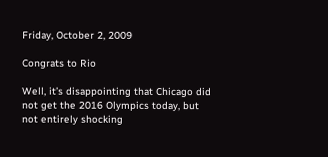Friday, October 2, 2009

Congrats to Rio

Well, it’s disappointing that Chicago did not get the 2016 Olympics today, but not entirely shocking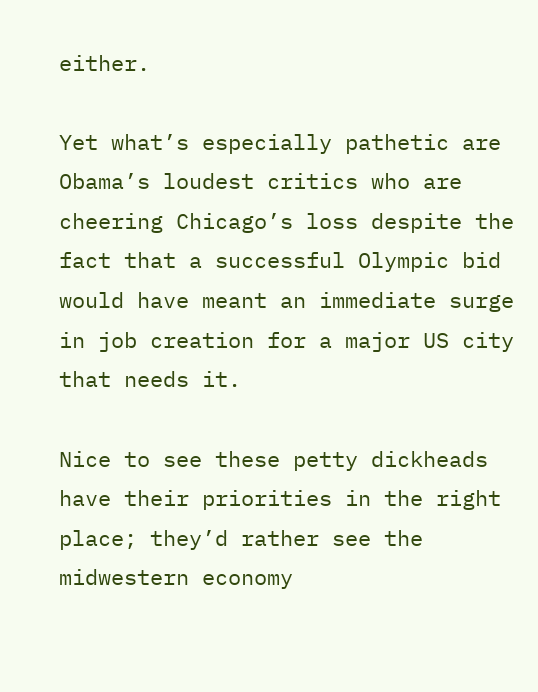either.

Yet what’s especially pathetic are Obama’s loudest critics who are cheering Chicago’s loss despite the fact that a successful Olympic bid would have meant an immediate surge in job creation for a major US city that needs it.

Nice to see these petty dickheads have their priorities in the right place; they’d rather see the midwestern economy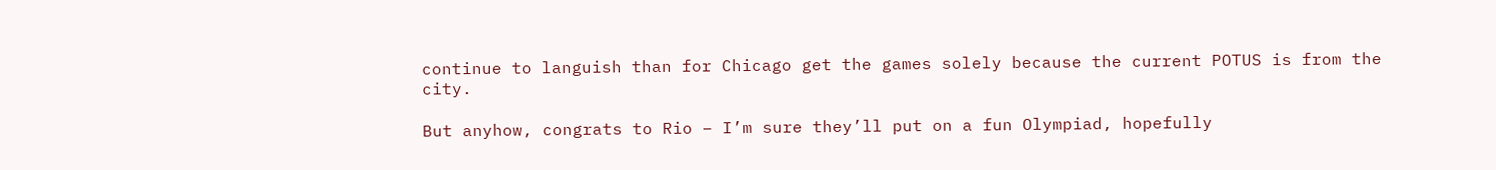continue to languish than for Chicago get the games solely because the current POTUS is from the city.

But anyhow, congrats to Rio – I’m sure they’ll put on a fun Olympiad, hopefully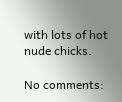with lots of hot nude chicks.

No comments: